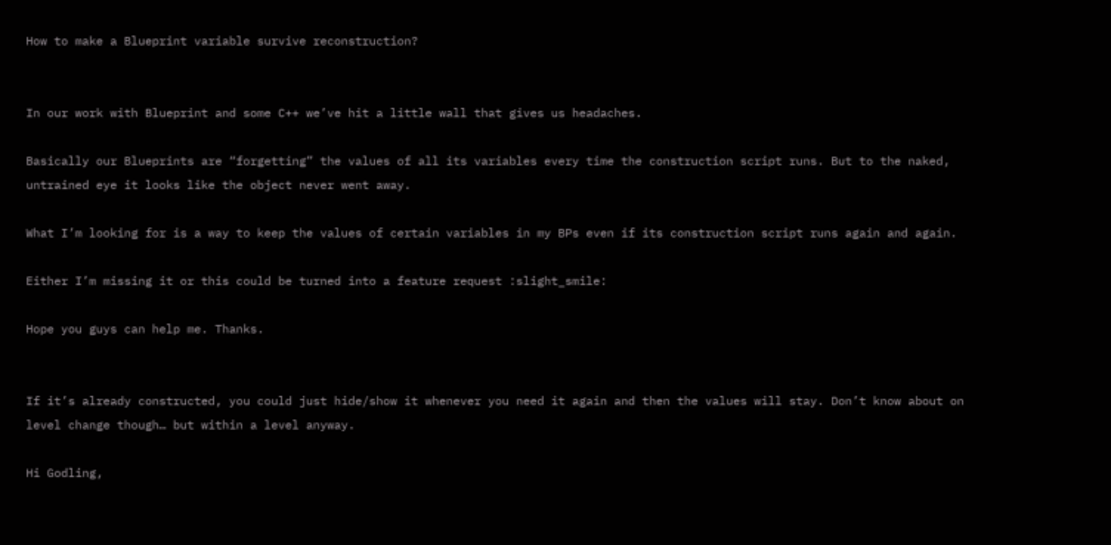How to make a Blueprint variable survive reconstruction?


In our work with Blueprint and some C++ we’ve hit a little wall that gives us headaches.

Basically our Blueprints are “forgetting” the values of all its variables every time the construction script runs. But to the naked, untrained eye it looks like the object never went away.

What I’m looking for is a way to keep the values of certain variables in my BPs even if its construction script runs again and again.

Either I’m missing it or this could be turned into a feature request :slight_smile:

Hope you guys can help me. Thanks.


If it’s already constructed, you could just hide/show it whenever you need it again and then the values will stay. Don’t know about on level change though… but within a level anyway.

Hi Godling,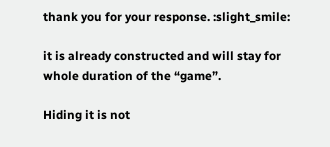thank you for your response. :slight_smile:

it is already constructed and will stay for whole duration of the “game”.

Hiding it is not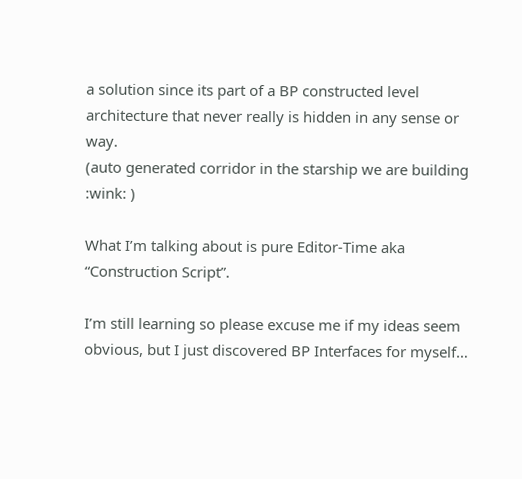a solution since its part of a BP constructed level architecture that never really is hidden in any sense or way.
(auto generated corridor in the starship we are building :wink: )

What I’m talking about is pure Editor-Time aka “Construction Script”.

I’m still learning so please excuse me if my ideas seem obvious, but I just discovered BP Interfaces for myself…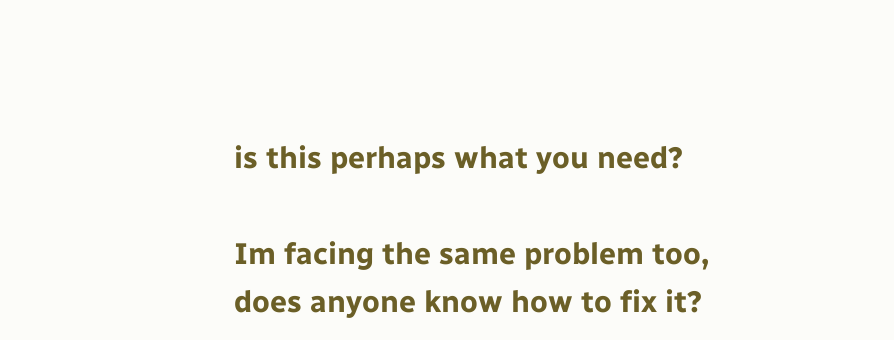is this perhaps what you need?

Im facing the same problem too, does anyone know how to fix it?